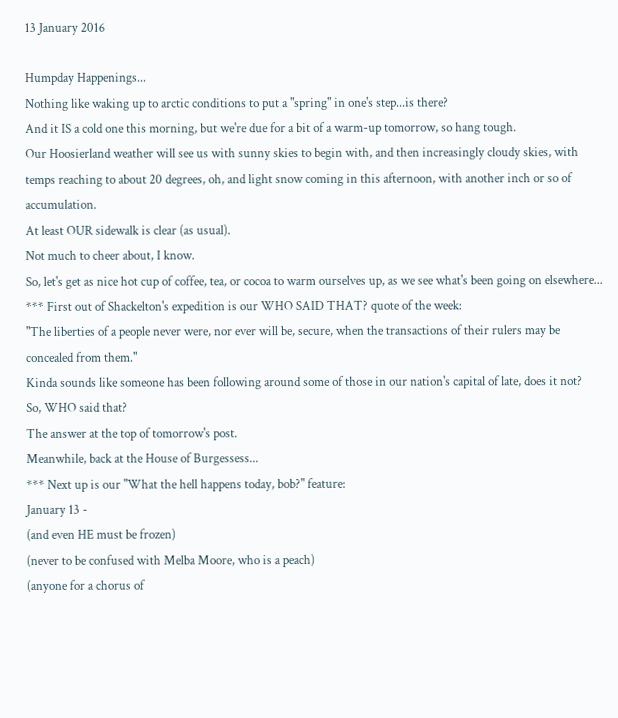13 January 2016

Humpday Happenings...
Nothing like waking up to arctic conditions to put a "spring" in one's step...is there?
And it IS a cold one this morning, but we're due for a bit of a warm-up tomorrow, so hang tough.
Our Hoosierland weather will see us with sunny skies to begin with, and then increasingly cloudy skies, with temps reaching to about 20 degrees, oh, and light snow coming in this afternoon, with another inch or so of accumulation.
At least OUR sidewalk is clear (as usual).
Not much to cheer about, I know.
So, let's get as nice hot cup of coffee, tea, or cocoa to warm ourselves up, as we see what's been going on elsewhere...
*** First out of Shackelton's expedition is our WHO SAID THAT? quote of the week:
"The liberties of a people never were, nor ever will be, secure, when the transactions of their rulers may be concealed from them."
Kinda sounds like someone has been following around some of those in our nation's capital of late, does it not?
So, WHO said that?
The answer at the top of tomorrow's post.
Meanwhile, back at the House of Burgessess...
*** Next up is our "What the hell happens today, bob?" feature:
January 13 -
(and even HE must be frozen)
(never to be confused with Melba Moore, who is a peach)
(anyone for a chorus of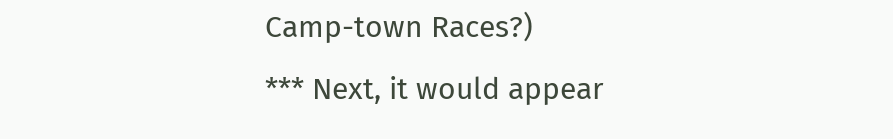Camp-town Races?)
*** Next, it would appear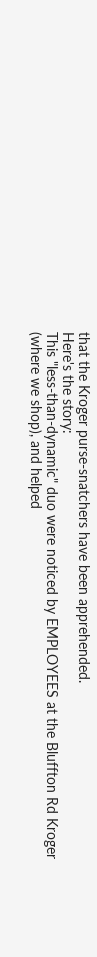that the Kroger purse-snatchers have been apprehended.
Here's the story:
This "less-than-dynamic" duo were noticed by EMPLOYEES at the Bluffton Rd Kroger (where we shop), and helped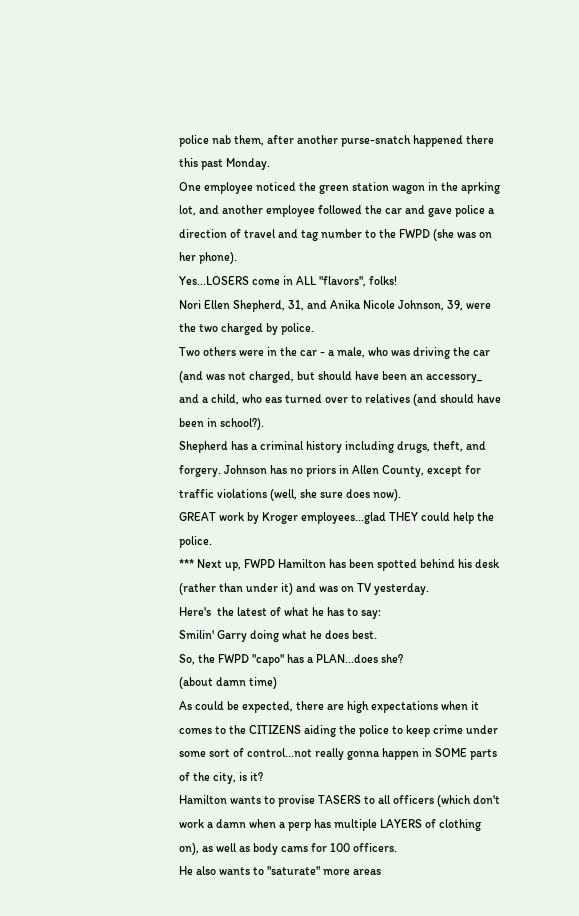police nab them, after another purse-snatch happened there this past Monday.
One employee noticed the green station wagon in the aprking lot, and another employee followed the car and gave police a direction of travel and tag number to the FWPD (she was on her phone).
Yes...LOSERS come in ALL "flavors", folks!
Nori Ellen Shepherd, 31, and Anika Nicole Johnson, 39, were the two charged by police.
Two others were in the car - a male, who was driving the car (and was not charged, but should have been an accessory_ and a child, who eas turned over to relatives (and should have been in school?).
Shepherd has a criminal history including drugs, theft, and forgery. Johnson has no priors in Allen County, except for traffic violations (well, she sure does now).
GREAT work by Kroger employees...glad THEY could help the police.
*** Next up, FWPD Hamilton has been spotted behind his desk (rather than under it) and was on TV yesterday.
Here's  the latest of what he has to say:
Smilin' Garry doing what he does best.
So, the FWPD "capo" has a PLAN...does she?
(about damn time)
As could be expected, there are high expectations when it comes to the CITIZENS aiding the police to keep crime under some sort of control...not really gonna happen in SOME parts of the city, is it?
Hamilton wants to provise TASERS to all officers (which don't work a damn when a perp has multiple LAYERS of clothing on), as well as body cams for 100 officers.
He also wants to "saturate" more areas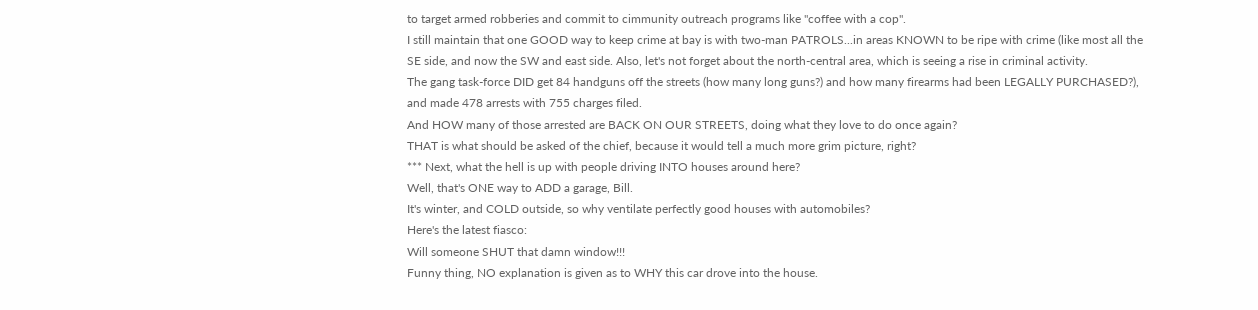to target armed robberies and commit to cimmunity outreach programs like "coffee with a cop".
I still maintain that one GOOD way to keep crime at bay is with two-man PATROLS...in areas KNOWN to be ripe with crime (like most all the SE side, and now the SW and east side. Also, let's not forget about the north-central area, which is seeing a rise in criminal activity.
The gang task-force DID get 84 handguns off the streets (how many long guns?) and how many firearms had been LEGALLY PURCHASED?), and made 478 arrests with 755 charges filed.
And HOW many of those arrested are BACK ON OUR STREETS, doing what they love to do once again?
THAT is what should be asked of the chief, because it would tell a much more grim picture, right?
*** Next, what the hell is up with people driving INTO houses around here?
Well, that's ONE way to ADD a garage, Bill.
It's winter, and COLD outside, so why ventilate perfectly good houses with automobiles?
Here's the latest fiasco:
Will someone SHUT that damn window!!!
Funny thing, NO explanation is given as to WHY this car drove into the house.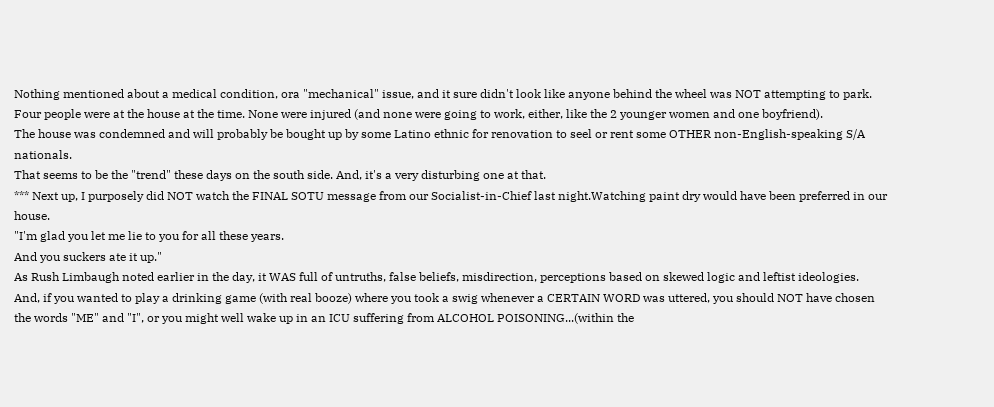Nothing mentioned about a medical condition, ora "mechanical" issue, and it sure didn't look like anyone behind the wheel was NOT attempting to park.
Four people were at the house at the time. None were injured (and none were going to work, either, like the 2 younger women and one boyfriend).
The house was condemned and will probably be bought up by some Latino ethnic for renovation to seel or rent some OTHER non-English-speaking S/A nationals.
That seems to be the "trend" these days on the south side. And, it's a very disturbing one at that.
*** Next up, I purposely did NOT watch the FINAL SOTU message from our Socialist-in-Chief last night.Watching paint dry would have been preferred in our house.
"I'm glad you let me lie to you for all these years.
And you suckers ate it up."
As Rush Limbaugh noted earlier in the day, it WAS full of untruths, false beliefs, misdirection, perceptions based on skewed logic and leftist ideologies.
And, if you wanted to play a drinking game (with real booze) where you took a swig whenever a CERTAIN WORD was uttered, you should NOT have chosen the words "ME" and "I", or you might well wake up in an ICU suffering from ALCOHOL POISONING...(within the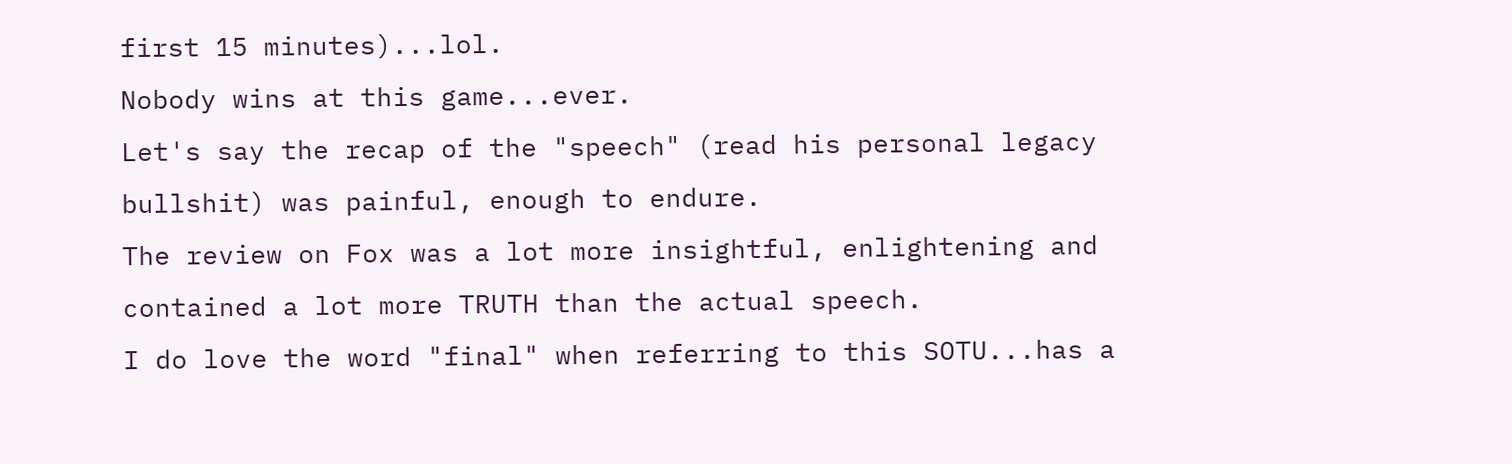first 15 minutes)...lol.
Nobody wins at this game...ever.
Let's say the recap of the "speech" (read his personal legacy bullshit) was painful, enough to endure.
The review on Fox was a lot more insightful, enlightening and contained a lot more TRUTH than the actual speech.
I do love the word "final" when referring to this SOTU...has a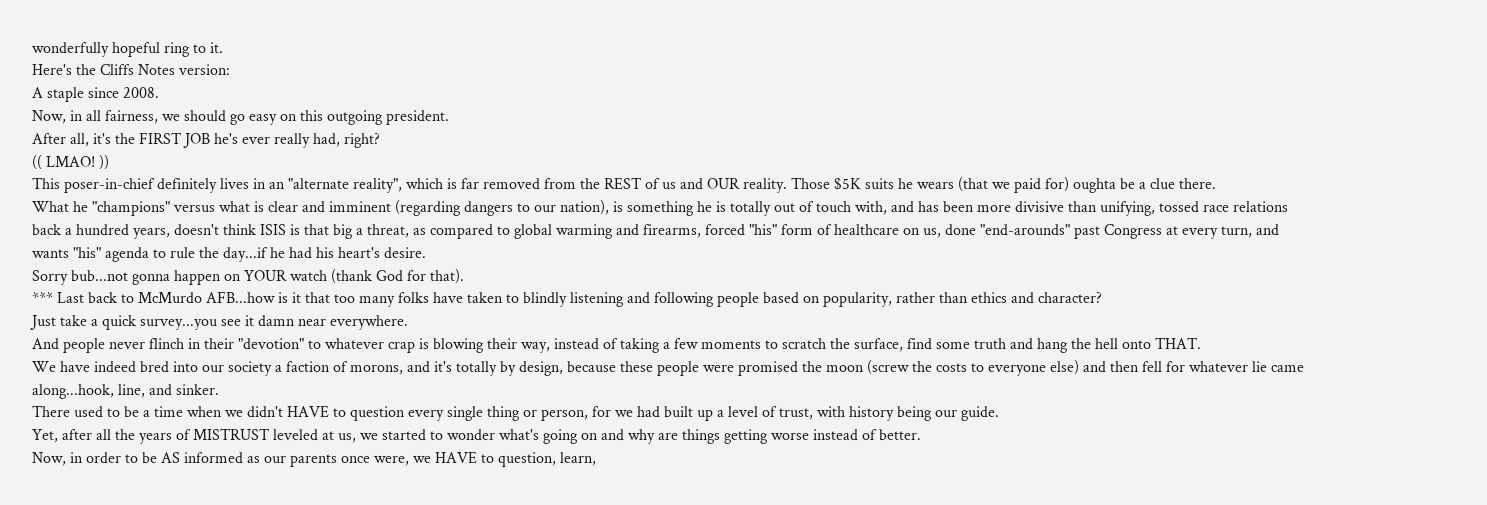wonderfully hopeful ring to it.
Here's the Cliffs Notes version:
A staple since 2008.
Now, in all fairness, we should go easy on this outgoing president.
After all, it's the FIRST JOB he's ever really had, right?
(( LMAO! ))
This poser-in-chief definitely lives in an "alternate reality", which is far removed from the REST of us and OUR reality. Those $5K suits he wears (that we paid for) oughta be a clue there.
What he "champions" versus what is clear and imminent (regarding dangers to our nation), is something he is totally out of touch with, and has been more divisive than unifying, tossed race relations back a hundred years, doesn't think ISIS is that big a threat, as compared to global warming and firearms, forced "his" form of healthcare on us, done "end-arounds" past Congress at every turn, and wants "his" agenda to rule the day...if he had his heart's desire.
Sorry bub...not gonna happen on YOUR watch (thank God for that).
*** Last back to McMurdo AFB...how is it that too many folks have taken to blindly listening and following people based on popularity, rather than ethics and character?
Just take a quick survey...you see it damn near everywhere.
And people never flinch in their "devotion" to whatever crap is blowing their way, instead of taking a few moments to scratch the surface, find some truth and hang the hell onto THAT.
We have indeed bred into our society a faction of morons, and it's totally by design, because these people were promised the moon (screw the costs to everyone else) and then fell for whatever lie came along...hook, line, and sinker.
There used to be a time when we didn't HAVE to question every single thing or person, for we had built up a level of trust, with history being our guide.
Yet, after all the years of MISTRUST leveled at us, we started to wonder what's going on and why are things getting worse instead of better.
Now, in order to be AS informed as our parents once were, we HAVE to question, learn,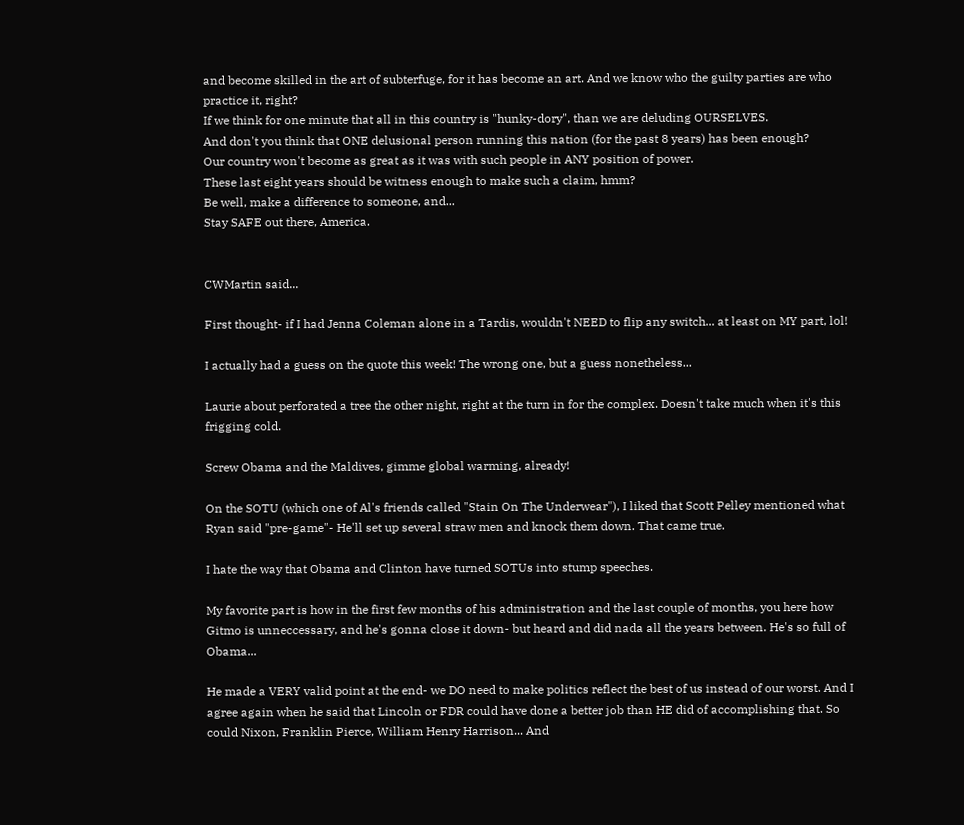and become skilled in the art of subterfuge, for it has become an art. And we know who the guilty parties are who practice it, right?
If we think for one minute that all in this country is "hunky-dory", than we are deluding OURSELVES.
And don't you think that ONE delusional person running this nation (for the past 8 years) has been enough?
Our country won't become as great as it was with such people in ANY position of power.
These last eight years should be witness enough to make such a claim, hmm?
Be well, make a difference to someone, and...
Stay SAFE out there, America.


CWMartin said...

First thought- if I had Jenna Coleman alone in a Tardis, wouldn't NEED to flip any switch... at least on MY part, lol!

I actually had a guess on the quote this week! The wrong one, but a guess nonetheless...

Laurie about perforated a tree the other night, right at the turn in for the complex. Doesn't take much when it's this frigging cold.

Screw Obama and the Maldives, gimme global warming, already!

On the SOTU (which one of Al's friends called "Stain On The Underwear"), I liked that Scott Pelley mentioned what Ryan said "pre-game"- He'll set up several straw men and knock them down. That came true.

I hate the way that Obama and Clinton have turned SOTUs into stump speeches.

My favorite part is how in the first few months of his administration and the last couple of months, you here how Gitmo is unneccessary, and he's gonna close it down- but heard and did nada all the years between. He's so full of Obama...

He made a VERY valid point at the end- we DO need to make politics reflect the best of us instead of our worst. And I agree again when he said that Lincoln or FDR could have done a better job than HE did of accomplishing that. So could Nixon, Franklin Pierce, William Henry Harrison... And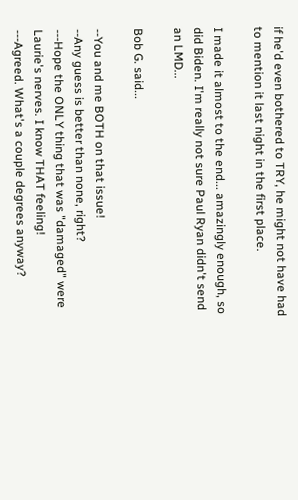if he'd even bothered to TRY, he might not have had to mention it last night in the first place.

I made it almost to the end... amazingly enough, so did Biden. I'm really not sure Paul Ryan didn't send an LMD...

Bob G. said...

--You and me BOTH on that issue!
--Any guess is better than none, right?
---Hope the ONLY thing that was "damaged" were Laurie's nerves. I know THAT feeling!
---Agreed. What's a couple degrees anyway?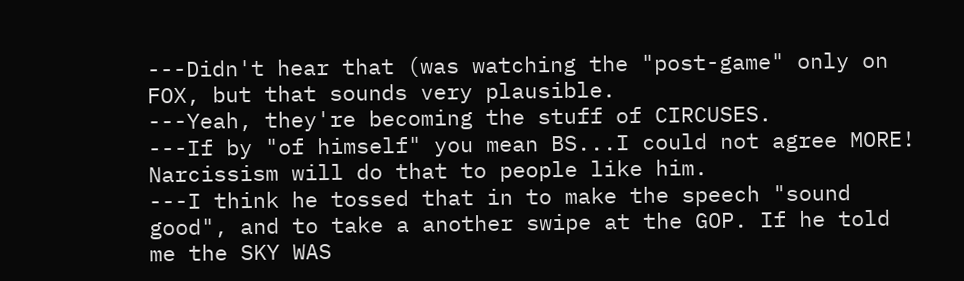---Didn't hear that (was watching the "post-game" only on FOX, but that sounds very plausible.
---Yeah, they're becoming the stuff of CIRCUSES.
---If by "of himself" you mean BS...I could not agree MORE!
Narcissism will do that to people like him.
---I think he tossed that in to make the speech "sound good", and to take a another swipe at the GOP. If he told me the SKY WAS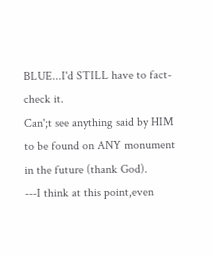BLUE...I'd STILL have to fact-check it.
Can';t see anything said by HIM to be found on ANY monument in the future (thank God).
---I think at this point,even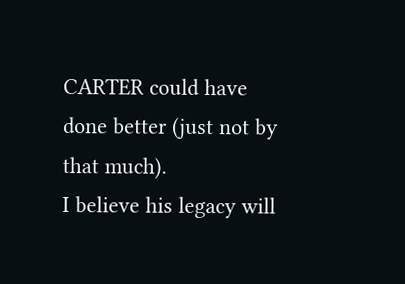CARTER could have done better (just not by that much).
I believe his legacy will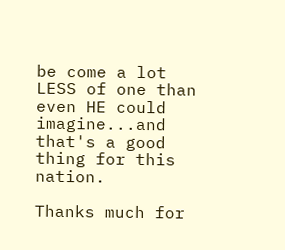be come a lot LESS of one than even HE could imagine...and that's a good thing for this nation.

Thanks much for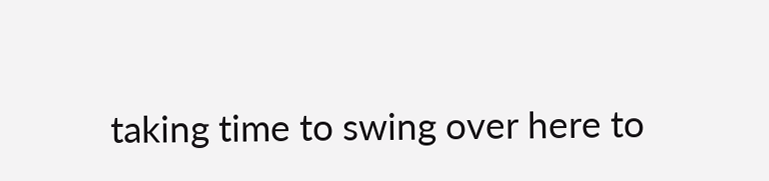taking time to swing over here to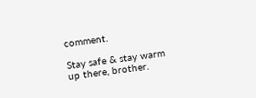comment.

Stay safe & stay warm up there, brother.